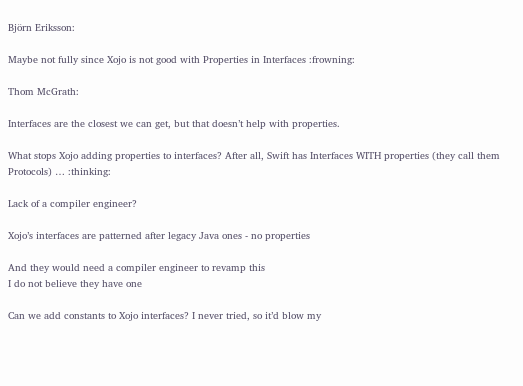Björn Eriksson:

Maybe not fully since Xojo is not good with Properties in Interfaces :frowning:

Thom McGrath:

Interfaces are the closest we can get, but that doesn’t help with properties.

What stops Xojo adding properties to interfaces? After all, Swift has Interfaces WITH properties (they call them Protocols) … :thinking:

Lack of a compiler engineer?

Xojo’s interfaces are patterned after legacy Java ones - no properties

And they would need a compiler engineer to revamp this
I do not believe they have one

Can we add constants to Xojo interfaces? I never tried, so it’d blow my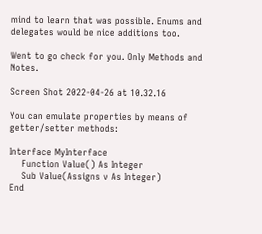mind to learn that was possible. Enums and delegates would be nice additions too.

Went to go check for you. Only Methods and Notes.

Screen Shot 2022-04-26 at 10.32.16

You can emulate properties by means of getter/setter methods:

Interface MyInterface
    Function Value() As Integer
    Sub Value(Assigns v As Integer)
End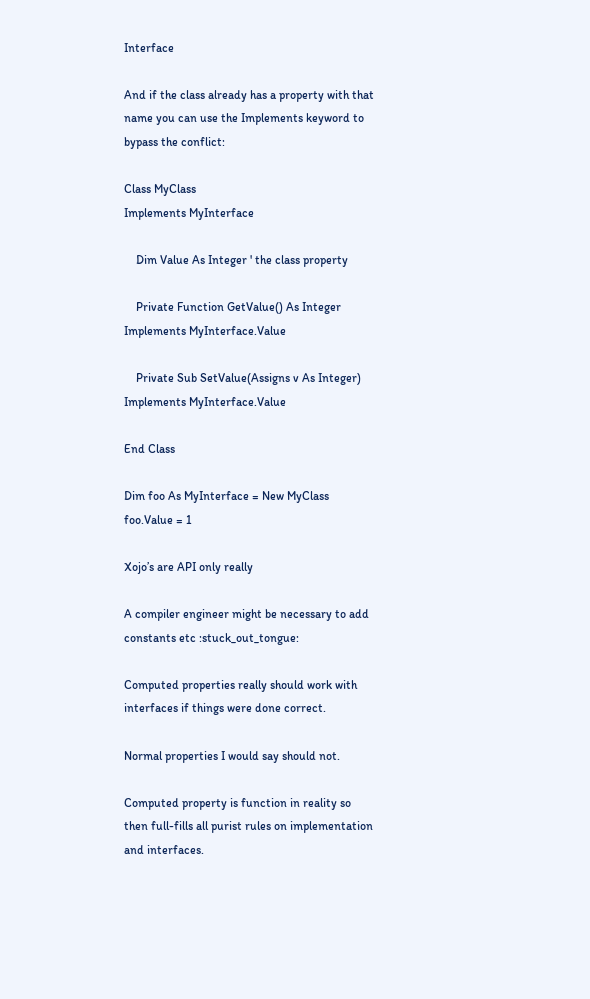Interface

And if the class already has a property with that name you can use the Implements keyword to bypass the conflict:

Class MyClass
Implements MyInterface

    Dim Value As Integer ' the class property

    Private Function GetValue() As Integer Implements MyInterface.Value

    Private Sub SetValue(Assigns v As Integer) Implements MyInterface.Value

End Class

Dim foo As MyInterface = New MyClass
foo.Value = 1

Xojo’s are API only really

A compiler engineer might be necessary to add constants etc :stuck_out_tongue:

Computed properties really should work with interfaces if things were done correct.

Normal properties I would say should not.

Computed property is function in reality so then full-fills all purist rules on implementation and interfaces.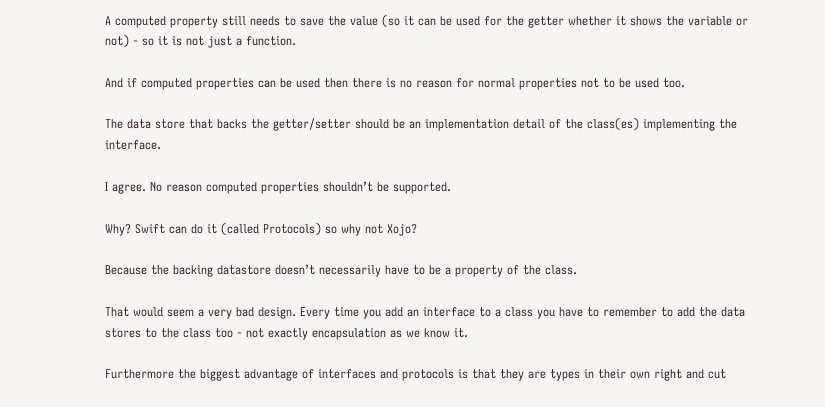A computed property still needs to save the value (so it can be used for the getter whether it shows the variable or not) - so it is not just a function.

And if computed properties can be used then there is no reason for normal properties not to be used too.

The data store that backs the getter/setter should be an implementation detail of the class(es) implementing the interface.

I agree. No reason computed properties shouldn’t be supported.

Why? Swift can do it (called Protocols) so why not Xojo?

Because the backing datastore doesn’t necessarily have to be a property of the class.

That would seem a very bad design. Every time you add an interface to a class you have to remember to add the data stores to the class too - not exactly encapsulation as we know it.

Furthermore the biggest advantage of interfaces and protocols is that they are types in their own right and cut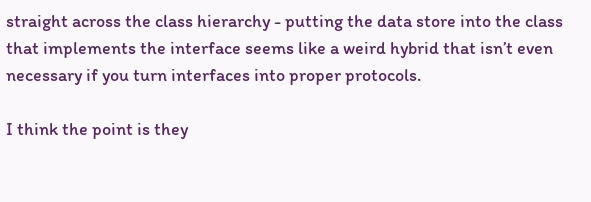straight across the class hierarchy - putting the data store into the class that implements the interface seems like a weird hybrid that isn’t even necessary if you turn interfaces into proper protocols.

I think the point is they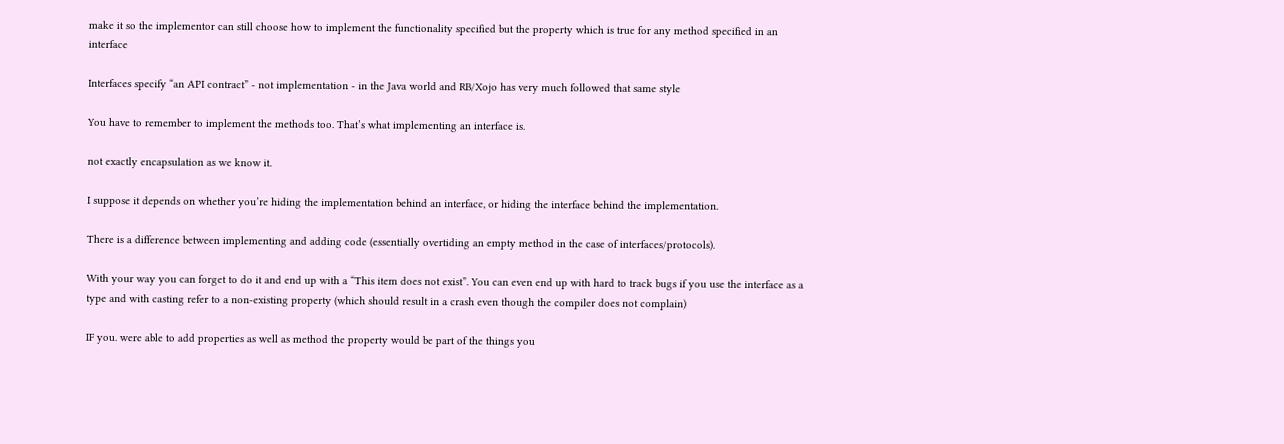make it so the implementor can still choose how to implement the functionality specified but the property which is true for any method specified in an interface

Interfaces specify “an API contract” - not implementation - in the Java world and RB/Xojo has very much followed that same style

You have to remember to implement the methods too. That’s what implementing an interface is.

not exactly encapsulation as we know it.

I suppose it depends on whether you’re hiding the implementation behind an interface, or hiding the interface behind the implementation.

There is a difference between implementing and adding code (essentially overtiding an empty method in the case of interfaces/protocols).

With your way you can forget to do it and end up with a “This item does not exist”. You can even end up with hard to track bugs if you use the interface as a type and with casting refer to a non-existing property (which should result in a crash even though the compiler does not complain)

IF you. were able to add properties as well as method the property would be part of the things you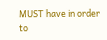MUST have in order to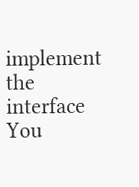implement the interface
You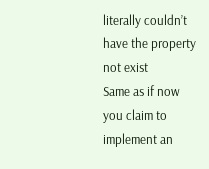literally couldn’t have the property not exist
Same as if now you claim to implement an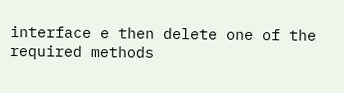interface e then delete one of the required methods